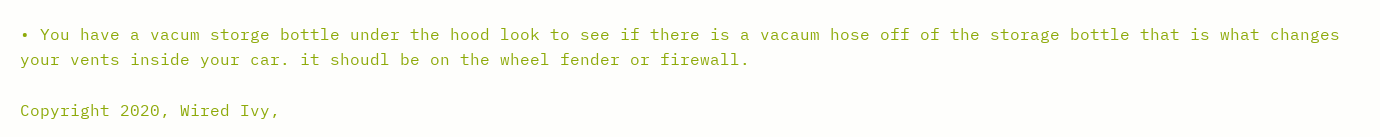• You have a vacum storge bottle under the hood look to see if there is a vacaum hose off of the storage bottle that is what changes your vents inside your car. it shoudl be on the wheel fender or firewall.

Copyright 2020, Wired Ivy,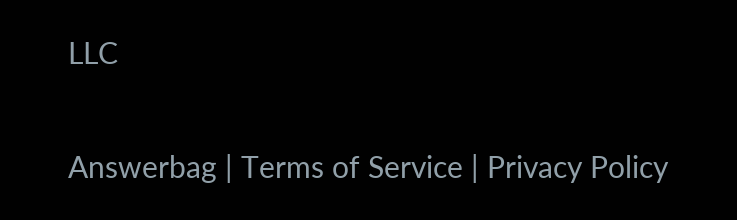LLC

Answerbag | Terms of Service | Privacy Policy